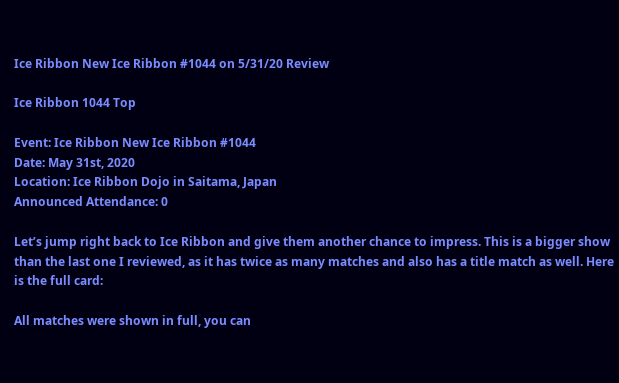Ice Ribbon New Ice Ribbon #1044 on 5/31/20 Review

Ice Ribbon 1044 Top

Event: Ice Ribbon New Ice Ribbon #1044
Date: May 31st, 2020
Location: Ice Ribbon Dojo in Saitama, Japan
Announced Attendance: 0

Let’s jump right back to Ice Ribbon and give them another chance to impress. This is a bigger show than the last one I reviewed, as it has twice as many matches and also has a title match as well. Here is the full card:

All matches were shown in full, you can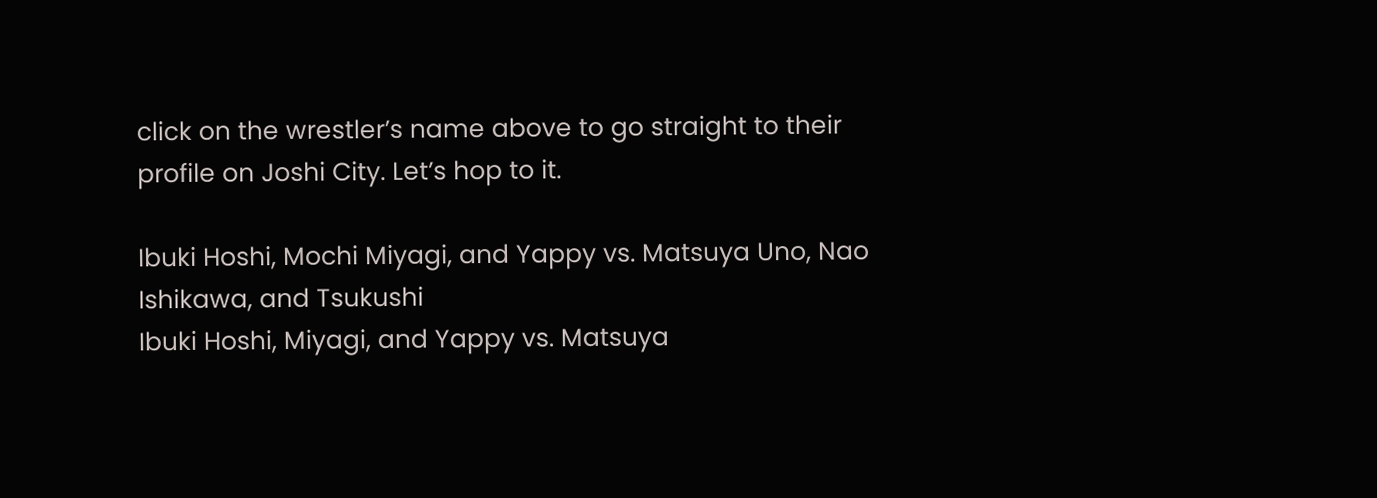click on the wrestler’s name above to go straight to their profile on Joshi City. Let’s hop to it.

Ibuki Hoshi, Mochi Miyagi, and Yappy vs. Matsuya Uno, Nao Ishikawa, and Tsukushi
Ibuki Hoshi, Miyagi, and Yappy vs. Matsuya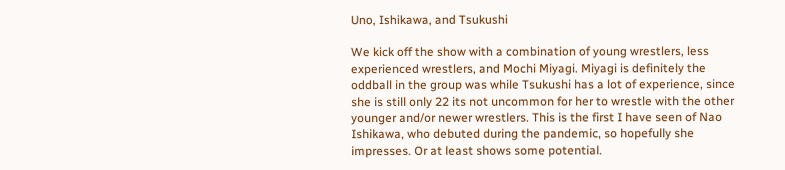Uno, Ishikawa, and Tsukushi

We kick off the show with a combination of young wrestlers, less experienced wrestlers, and Mochi Miyagi. Miyagi is definitely the oddball in the group was while Tsukushi has a lot of experience, since she is still only 22 its not uncommon for her to wrestle with the other younger and/or newer wrestlers. This is the first I have seen of Nao Ishikawa, who debuted during the pandemic, so hopefully she impresses. Or at least shows some potential.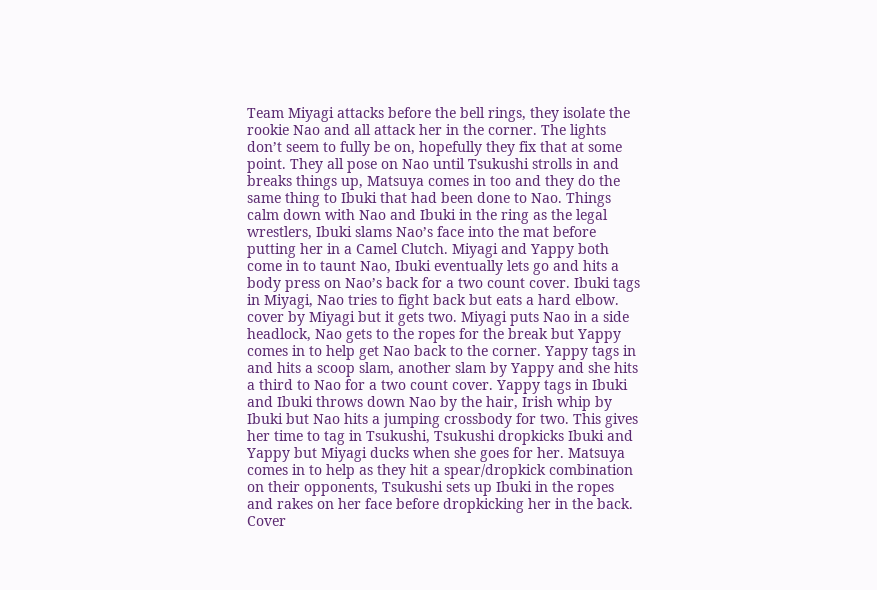Team Miyagi attacks before the bell rings, they isolate the rookie Nao and all attack her in the corner. The lights don’t seem to fully be on, hopefully they fix that at some point. They all pose on Nao until Tsukushi strolls in and breaks things up, Matsuya comes in too and they do the same thing to Ibuki that had been done to Nao. Things calm down with Nao and Ibuki in the ring as the legal wrestlers, Ibuki slams Nao’s face into the mat before putting her in a Camel Clutch. Miyagi and Yappy both come in to taunt Nao, Ibuki eventually lets go and hits a body press on Nao’s back for a two count cover. Ibuki tags in Miyagi, Nao tries to fight back but eats a hard elbow. cover by Miyagi but it gets two. Miyagi puts Nao in a side headlock, Nao gets to the ropes for the break but Yappy comes in to help get Nao back to the corner. Yappy tags in and hits a scoop slam, another slam by Yappy and she hits a third to Nao for a two count cover. Yappy tags in Ibuki and Ibuki throws down Nao by the hair, Irish whip by Ibuki but Nao hits a jumping crossbody for two. This gives her time to tag in Tsukushi, Tsukushi dropkicks Ibuki and Yappy but Miyagi ducks when she goes for her. Matsuya comes in to help as they hit a spear/dropkick combination on their opponents, Tsukushi sets up Ibuki in the ropes and rakes on her face before dropkicking her in the back. Cover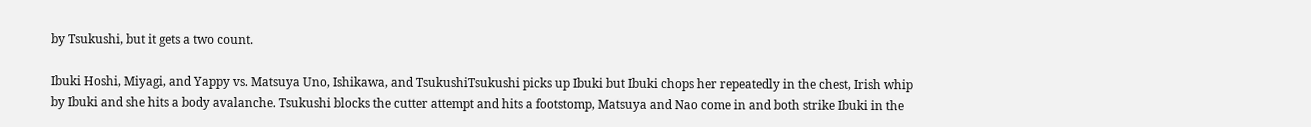by Tsukushi, but it gets a two count.

Ibuki Hoshi, Miyagi, and Yappy vs. Matsuya Uno, Ishikawa, and TsukushiTsukushi picks up Ibuki but Ibuki chops her repeatedly in the chest, Irish whip by Ibuki and she hits a body avalanche. Tsukushi blocks the cutter attempt and hits a footstomp, Matsuya and Nao come in and both strike Ibuki in the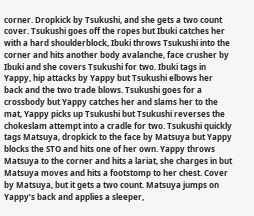corner. Dropkick by Tsukushi, and she gets a two count cover. Tsukushi goes off the ropes but Ibuki catches her with a hard shoulderblock, Ibuki throws Tsukushi into the corner and hits another body avalanche, face crusher by Ibuki and she covers Tsukushi for two. Ibuki tags in Yappy, hip attacks by Yappy but Tsukushi elbows her back and the two trade blows. Tsukushi goes for a crossbody but Yappy catches her and slams her to the mat, Yappy picks up Tsukushi but Tsukushi reverses the chokeslam attempt into a cradle for two. Tsukushi quickly tags Matsuya, dropkick to the face by Matsuya but Yappy blocks the STO and hits one of her own. Yappy throws Matsuya to the corner and hits a lariat, she charges in but Matsuya moves and hits a footstomp to her chest. Cover by Matsuya, but it gets a two count. Matsuya jumps on Yappy’s back and applies a sleeper,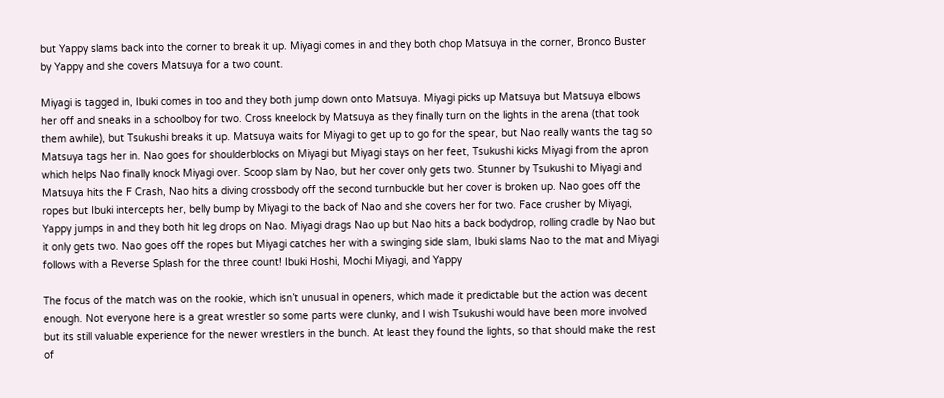but Yappy slams back into the corner to break it up. Miyagi comes in and they both chop Matsuya in the corner, Bronco Buster by Yappy and she covers Matsuya for a two count.

Miyagi is tagged in, Ibuki comes in too and they both jump down onto Matsuya. Miyagi picks up Matsuya but Matsuya elbows her off and sneaks in a schoolboy for two. Cross kneelock by Matsuya as they finally turn on the lights in the arena (that took them awhile), but Tsukushi breaks it up. Matsuya waits for Miyagi to get up to go for the spear, but Nao really wants the tag so Matsuya tags her in. Nao goes for shoulderblocks on Miyagi but Miyagi stays on her feet, Tsukushi kicks Miyagi from the apron which helps Nao finally knock Miyagi over. Scoop slam by Nao, but her cover only gets two. Stunner by Tsukushi to Miyagi and Matsuya hits the F Crash, Nao hits a diving crossbody off the second turnbuckle but her cover is broken up. Nao goes off the ropes but Ibuki intercepts her, belly bump by Miyagi to the back of Nao and she covers her for two. Face crusher by Miyagi, Yappy jumps in and they both hit leg drops on Nao. Miyagi drags Nao up but Nao hits a back bodydrop, rolling cradle by Nao but it only gets two. Nao goes off the ropes but Miyagi catches her with a swinging side slam, Ibuki slams Nao to the mat and Miyagi follows with a Reverse Splash for the three count! Ibuki Hoshi, Mochi Miyagi, and Yappy

The focus of the match was on the rookie, which isn’t unusual in openers, which made it predictable but the action was decent enough. Not everyone here is a great wrestler so some parts were clunky, and I wish Tsukushi would have been more involved but its still valuable experience for the newer wrestlers in the bunch. At least they found the lights, so that should make the rest of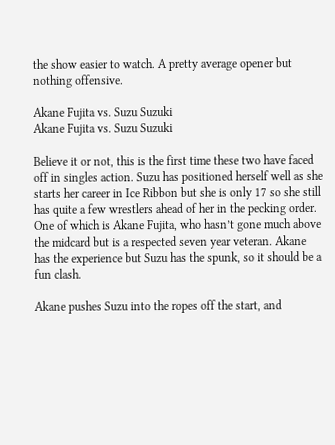the show easier to watch. A pretty average opener but nothing offensive.

Akane Fujita vs. Suzu Suzuki
Akane Fujita vs. Suzu Suzuki

Believe it or not, this is the first time these two have faced off in singles action. Suzu has positioned herself well as she starts her career in Ice Ribbon but she is only 17 so she still has quite a few wrestlers ahead of her in the pecking order. One of which is Akane Fujita, who hasn’t gone much above the midcard but is a respected seven year veteran. Akane has the experience but Suzu has the spunk, so it should be a fun clash.

Akane pushes Suzu into the ropes off the start, and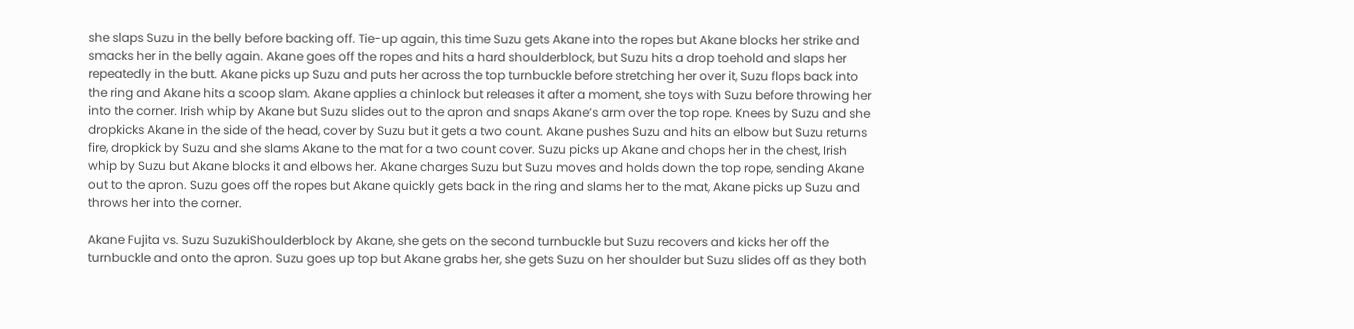she slaps Suzu in the belly before backing off. Tie-up again, this time Suzu gets Akane into the ropes but Akane blocks her strike and smacks her in the belly again. Akane goes off the ropes and hits a hard shoulderblock, but Suzu hits a drop toehold and slaps her repeatedly in the butt. Akane picks up Suzu and puts her across the top turnbuckle before stretching her over it, Suzu flops back into the ring and Akane hits a scoop slam. Akane applies a chinlock but releases it after a moment, she toys with Suzu before throwing her into the corner. Irish whip by Akane but Suzu slides out to the apron and snaps Akane’s arm over the top rope. Knees by Suzu and she dropkicks Akane in the side of the head, cover by Suzu but it gets a two count. Akane pushes Suzu and hits an elbow but Suzu returns fire, dropkick by Suzu and she slams Akane to the mat for a two count cover. Suzu picks up Akane and chops her in the chest, Irish whip by Suzu but Akane blocks it and elbows her. Akane charges Suzu but Suzu moves and holds down the top rope, sending Akane out to the apron. Suzu goes off the ropes but Akane quickly gets back in the ring and slams her to the mat, Akane picks up Suzu and throws her into the corner.

Akane Fujita vs. Suzu SuzukiShoulderblock by Akane, she gets on the second turnbuckle but Suzu recovers and kicks her off the turnbuckle and onto the apron. Suzu goes up top but Akane grabs her, she gets Suzu on her shoulder but Suzu slides off as they both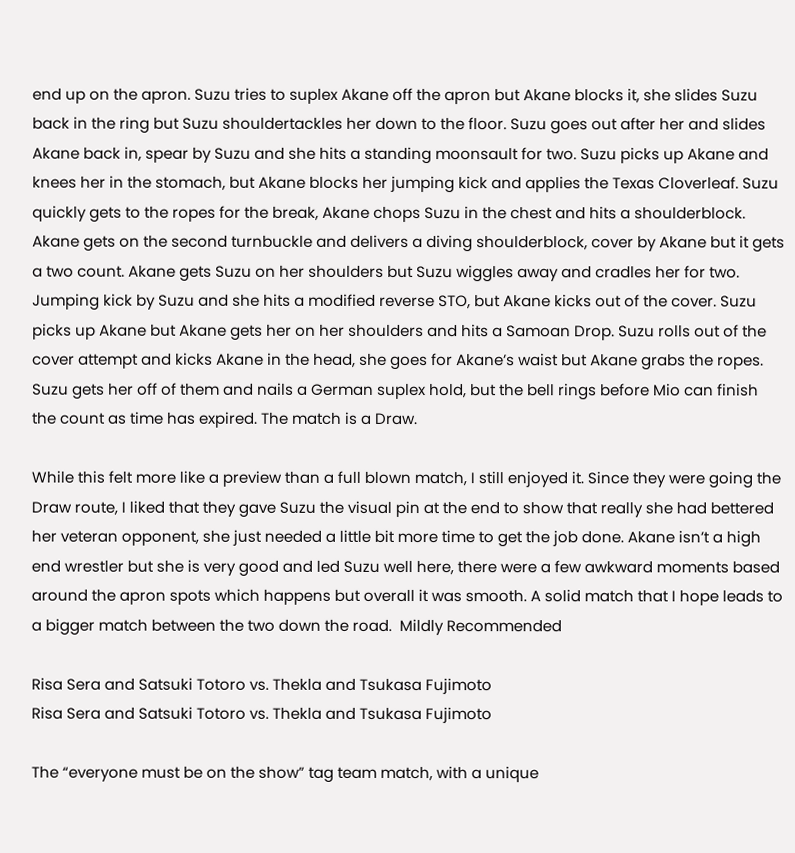end up on the apron. Suzu tries to suplex Akane off the apron but Akane blocks it, she slides Suzu back in the ring but Suzu shouldertackles her down to the floor. Suzu goes out after her and slides Akane back in, spear by Suzu and she hits a standing moonsault for two. Suzu picks up Akane and knees her in the stomach, but Akane blocks her jumping kick and applies the Texas Cloverleaf. Suzu quickly gets to the ropes for the break, Akane chops Suzu in the chest and hits a shoulderblock. Akane gets on the second turnbuckle and delivers a diving shoulderblock, cover by Akane but it gets a two count. Akane gets Suzu on her shoulders but Suzu wiggles away and cradles her for two. Jumping kick by Suzu and she hits a modified reverse STO, but Akane kicks out of the cover. Suzu picks up Akane but Akane gets her on her shoulders and hits a Samoan Drop. Suzu rolls out of the cover attempt and kicks Akane in the head, she goes for Akane’s waist but Akane grabs the ropes. Suzu gets her off of them and nails a German suplex hold, but the bell rings before Mio can finish the count as time has expired. The match is a Draw.

While this felt more like a preview than a full blown match, I still enjoyed it. Since they were going the Draw route, I liked that they gave Suzu the visual pin at the end to show that really she had bettered her veteran opponent, she just needed a little bit more time to get the job done. Akane isn’t a high end wrestler but she is very good and led Suzu well here, there were a few awkward moments based around the apron spots which happens but overall it was smooth. A solid match that I hope leads to a bigger match between the two down the road.  Mildly Recommended

Risa Sera and Satsuki Totoro vs. Thekla and Tsukasa Fujimoto
Risa Sera and Satsuki Totoro vs. Thekla and Tsukasa Fujimoto

The “everyone must be on the show” tag team match, with a unique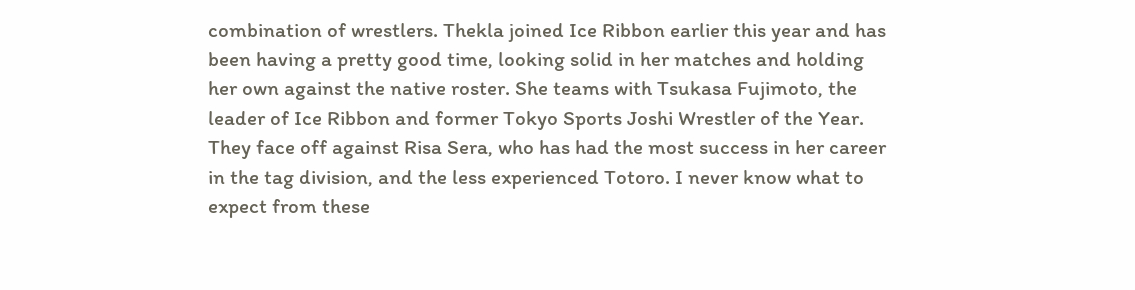combination of wrestlers. Thekla joined Ice Ribbon earlier this year and has been having a pretty good time, looking solid in her matches and holding her own against the native roster. She teams with Tsukasa Fujimoto, the leader of Ice Ribbon and former Tokyo Sports Joshi Wrestler of the Year. They face off against Risa Sera, who has had the most success in her career in the tag division, and the less experienced Totoro. I never know what to expect from these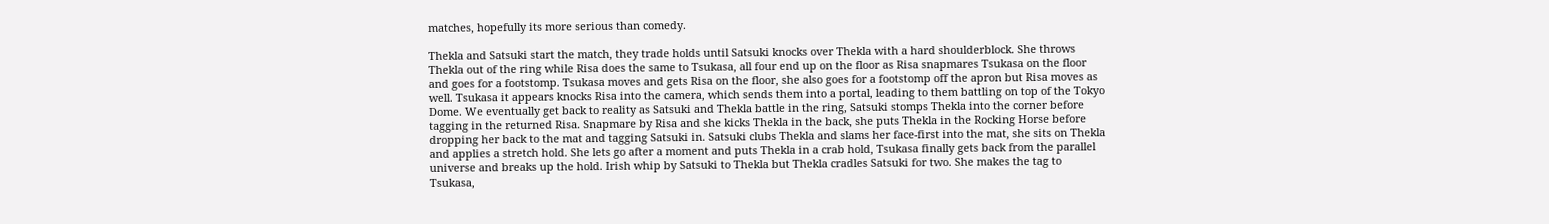matches, hopefully its more serious than comedy.

Thekla and Satsuki start the match, they trade holds until Satsuki knocks over Thekla with a hard shoulderblock. She throws Thekla out of the ring while Risa does the same to Tsukasa, all four end up on the floor as Risa snapmares Tsukasa on the floor and goes for a footstomp. Tsukasa moves and gets Risa on the floor, she also goes for a footstomp off the apron but Risa moves as well. Tsukasa it appears knocks Risa into the camera, which sends them into a portal, leading to them battling on top of the Tokyo Dome. We eventually get back to reality as Satsuki and Thekla battle in the ring, Satsuki stomps Thekla into the corner before tagging in the returned Risa. Snapmare by Risa and she kicks Thekla in the back, she puts Thekla in the Rocking Horse before dropping her back to the mat and tagging Satsuki in. Satsuki clubs Thekla and slams her face-first into the mat, she sits on Thekla and applies a stretch hold. She lets go after a moment and puts Thekla in a crab hold, Tsukasa finally gets back from the parallel universe and breaks up the hold. Irish whip by Satsuki to Thekla but Thekla cradles Satsuki for two. She makes the tag to Tsukasa,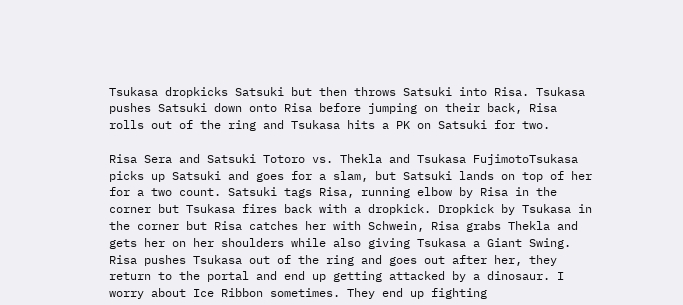Tsukasa dropkicks Satsuki but then throws Satsuki into Risa. Tsukasa pushes Satsuki down onto Risa before jumping on their back, Risa rolls out of the ring and Tsukasa hits a PK on Satsuki for two.

Risa Sera and Satsuki Totoro vs. Thekla and Tsukasa FujimotoTsukasa picks up Satsuki and goes for a slam, but Satsuki lands on top of her for a two count. Satsuki tags Risa, running elbow by Risa in the corner but Tsukasa fires back with a dropkick. Dropkick by Tsukasa in the corner but Risa catches her with Schwein, Risa grabs Thekla and gets her on her shoulders while also giving Tsukasa a Giant Swing. Risa pushes Tsukasa out of the ring and goes out after her, they return to the portal and end up getting attacked by a dinosaur. I worry about Ice Ribbon sometimes. They end up fighting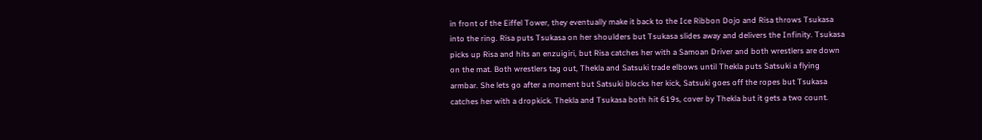in front of the Eiffel Tower, they eventually make it back to the Ice Ribbon Dojo and Risa throws Tsukasa into the ring. Risa puts Tsukasa on her shoulders but Tsukasa slides away and delivers the Infinity. Tsukasa picks up Risa and hits an enzuigiri, but Risa catches her with a Samoan Driver and both wrestlers are down on the mat. Both wrestlers tag out, Thekla and Satsuki trade elbows until Thekla puts Satsuki a flying armbar. She lets go after a moment but Satsuki blocks her kick, Satsuki goes off the ropes but Tsukasa catches her with a dropkick. Thekla and Tsukasa both hit 619s, cover by Thekla but it gets a two count.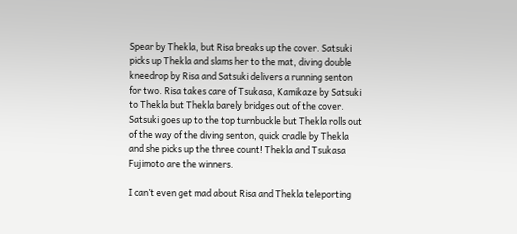Spear by Thekla, but Risa breaks up the cover. Satsuki picks up Thekla and slams her to the mat, diving double kneedrop by Risa and Satsuki delivers a running senton for two. Risa takes care of Tsukasa, Kamikaze by Satsuki to Thekla but Thekla barely bridges out of the cover. Satsuki goes up to the top turnbuckle but Thekla rolls out of the way of the diving senton, quick cradle by Thekla and she picks up the three count! Thekla and Tsukasa Fujimoto are the winners.

I can’t even get mad about Risa and Thekla teleporting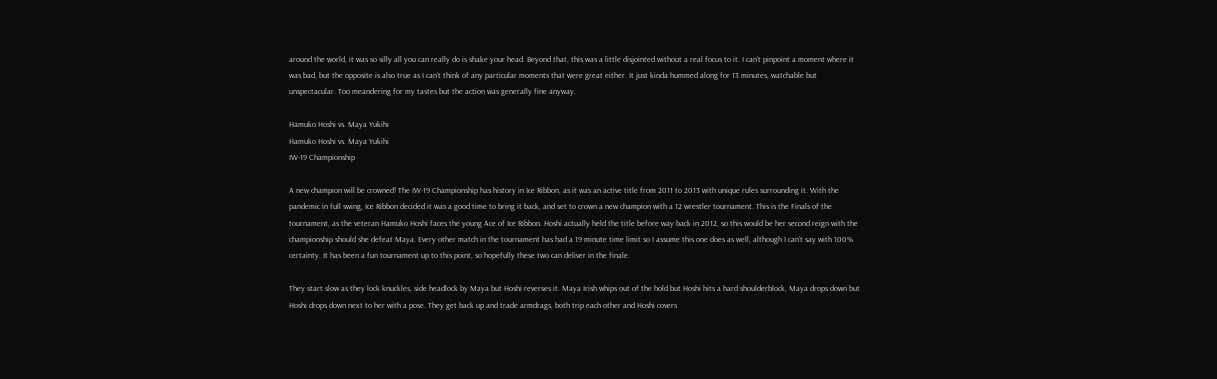around the world, it was so silly all you can really do is shake your head. Beyond that, this was a little disjointed without a real focus to it. I can’t pinpoint a moment where it was bad, but the opposite is also true as I can’t think of any particular moments that were great either. It just kinda hummed along for 13 minutes, watchable but unspectacular. Too meandering for my tastes but the action was generally fine anyway.

Hamuko Hoshi vs. Maya Yukihi
Hamuko Hoshi vs. Maya Yukihi
IW-19 Championship

A new champion will be crowned! The IW-19 Championship has history in Ice Ribbon, as it was an active title from 2011 to 2013 with unique rules surrounding it. With the pandemic in full swing, Ice Ribbon decided it was a good time to bring it back, and set to crown a new champion with a 12 wrestler tournament. This is the Finals of the tournament, as the veteran Hamuko Hoshi faces the young Ace of Ice Ribbon. Hoshi actually held the title before way back in 2012, so this would be her second reign with the championship should she defeat Maya. Every other match in the tournament has had a 19 minute time limit so I assume this one does as well, although I can’t say with 100% certainty. It has been a fun tournament up to this point, so hopefully these two can deliver in the finale.

They start slow as they lock knuckles, side headlock by Maya but Hoshi reverses it. Maya Irish whips out of the hold but Hoshi hits a hard shoulderblock, Maya drops down but Hoshi drops down next to her with a pose. They get back up and trade armdrags, both trip each other and Hoshi covers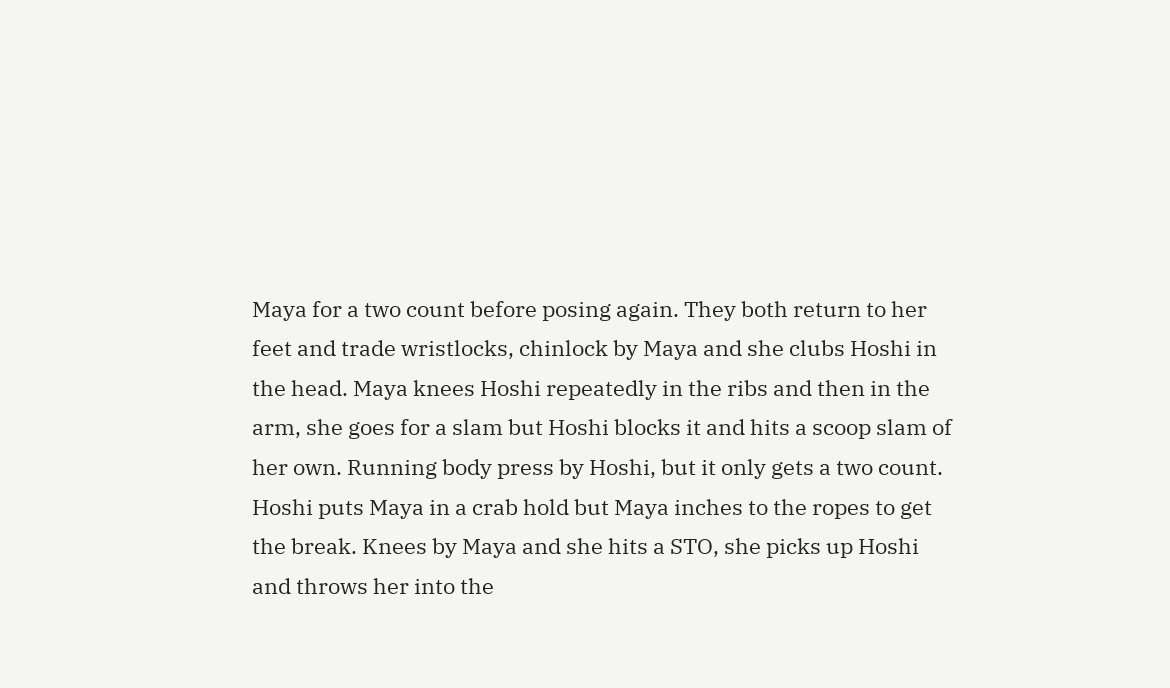Maya for a two count before posing again. They both return to her feet and trade wristlocks, chinlock by Maya and she clubs Hoshi in the head. Maya knees Hoshi repeatedly in the ribs and then in the arm, she goes for a slam but Hoshi blocks it and hits a scoop slam of her own. Running body press by Hoshi, but it only gets a two count. Hoshi puts Maya in a crab hold but Maya inches to the ropes to get the break. Knees by Maya and she hits a STO, she picks up Hoshi and throws her into the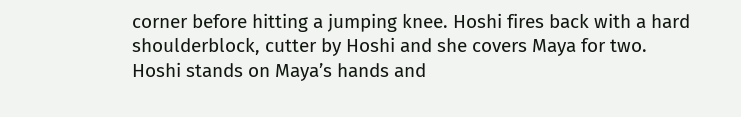corner before hitting a jumping knee. Hoshi fires back with a hard shoulderblock, cutter by Hoshi and she covers Maya for two. Hoshi stands on Maya’s hands and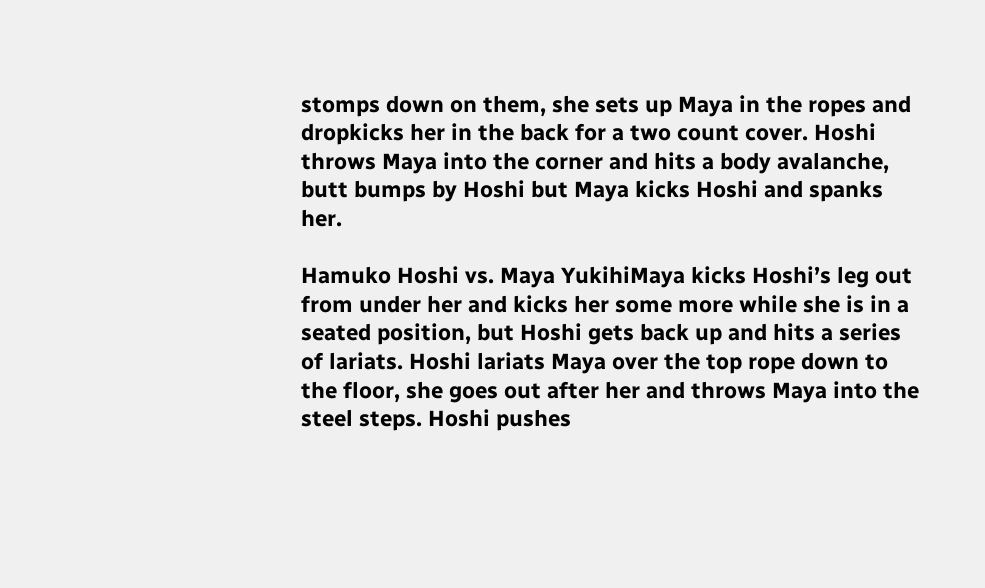stomps down on them, she sets up Maya in the ropes and dropkicks her in the back for a two count cover. Hoshi throws Maya into the corner and hits a body avalanche, butt bumps by Hoshi but Maya kicks Hoshi and spanks her.

Hamuko Hoshi vs. Maya YukihiMaya kicks Hoshi’s leg out from under her and kicks her some more while she is in a seated position, but Hoshi gets back up and hits a series of lariats. Hoshi lariats Maya over the top rope down to the floor, she goes out after her and throws Maya into the steel steps. Hoshi pushes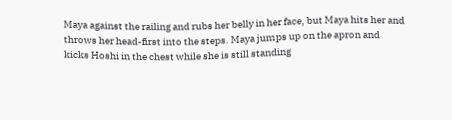Maya against the railing and rubs her belly in her face, but Maya hits her and throws her head-first into the steps. Maya jumps up on the apron and kicks Hoshi in the chest while she is still standing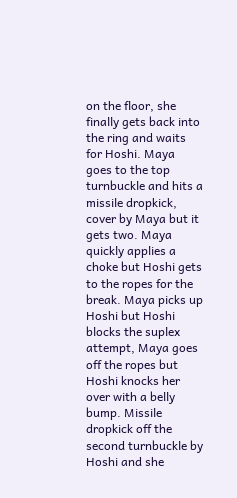on the floor, she finally gets back into the ring and waits for Hoshi. Maya goes to the top turnbuckle and hits a missile dropkick, cover by Maya but it gets two. Maya quickly applies a choke but Hoshi gets to the ropes for the break. Maya picks up Hoshi but Hoshi blocks the suplex attempt, Maya goes off the ropes but Hoshi knocks her over with a belly bump. Missile dropkick off the second turnbuckle by Hoshi and she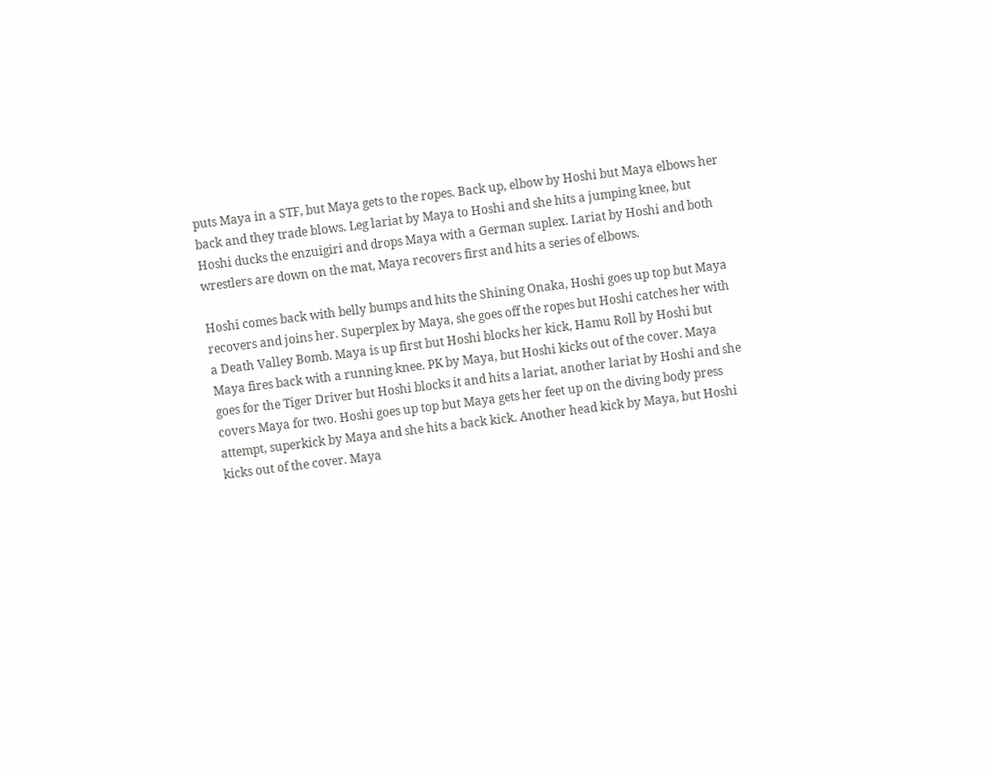puts Maya in a STF, but Maya gets to the ropes. Back up, elbow by Hoshi but Maya elbows her back and they trade blows. Leg lariat by Maya to Hoshi and she hits a jumping knee, but Hoshi ducks the enzuigiri and drops Maya with a German suplex. Lariat by Hoshi and both wrestlers are down on the mat, Maya recovers first and hits a series of elbows.

Hoshi comes back with belly bumps and hits the Shining Onaka, Hoshi goes up top but Maya recovers and joins her. Superplex by Maya, she goes off the ropes but Hoshi catches her with a Death Valley Bomb. Maya is up first but Hoshi blocks her kick, Hamu Roll by Hoshi but Maya fires back with a running knee. PK by Maya, but Hoshi kicks out of the cover. Maya goes for the Tiger Driver but Hoshi blocks it and hits a lariat, another lariat by Hoshi and she covers Maya for two. Hoshi goes up top but Maya gets her feet up on the diving body press attempt, superkick by Maya and she hits a back kick. Another head kick by Maya, but Hoshi kicks out of the cover. Maya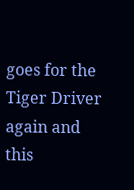goes for the Tiger Driver again and this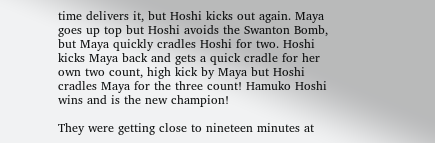time delivers it, but Hoshi kicks out again. Maya goes up top but Hoshi avoids the Swanton Bomb, but Maya quickly cradles Hoshi for two. Hoshi kicks Maya back and gets a quick cradle for her own two count, high kick by Maya but Hoshi cradles Maya for the three count! Hamuko Hoshi wins and is the new champion!

They were getting close to nineteen minutes at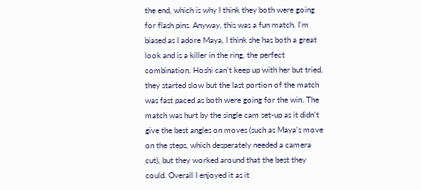the end, which is why I think they both were going for flash pins. Anyway, this was a fun match. I’m biased as I adore Maya, I think she has both a great look and is a killer in the ring, the perfect combination. Hoshi can’t keep up with her but tried, they started slow but the last portion of the match was fast paced as both were going for the win. The match was hurt by the single cam set-up as it didn’t give the best angles on moves (such as Maya’s move on the steps, which desperately needed a camera cut), but they worked around that the best they could. Overall I enjoyed it as it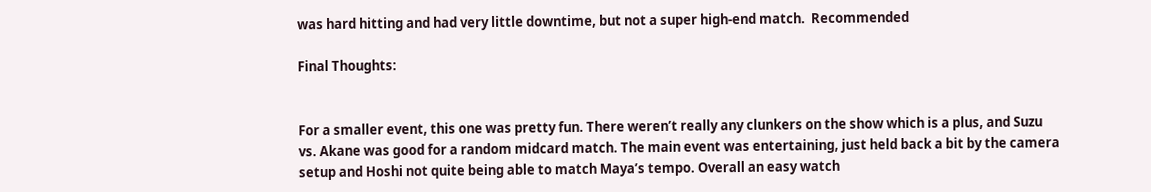was hard hitting and had very little downtime, but not a super high-end match.  Recommended

Final Thoughts:


For a smaller event, this one was pretty fun. There weren’t really any clunkers on the show which is a plus, and Suzu vs. Akane was good for a random midcard match. The main event was entertaining, just held back a bit by the camera setup and Hoshi not quite being able to match Maya’s tempo. Overall an easy watch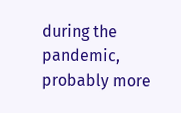during the pandemic, probably more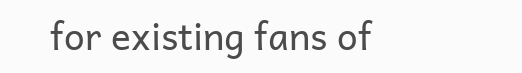for existing fans of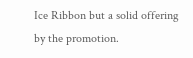Ice Ribbon but a solid offering by the promotion.